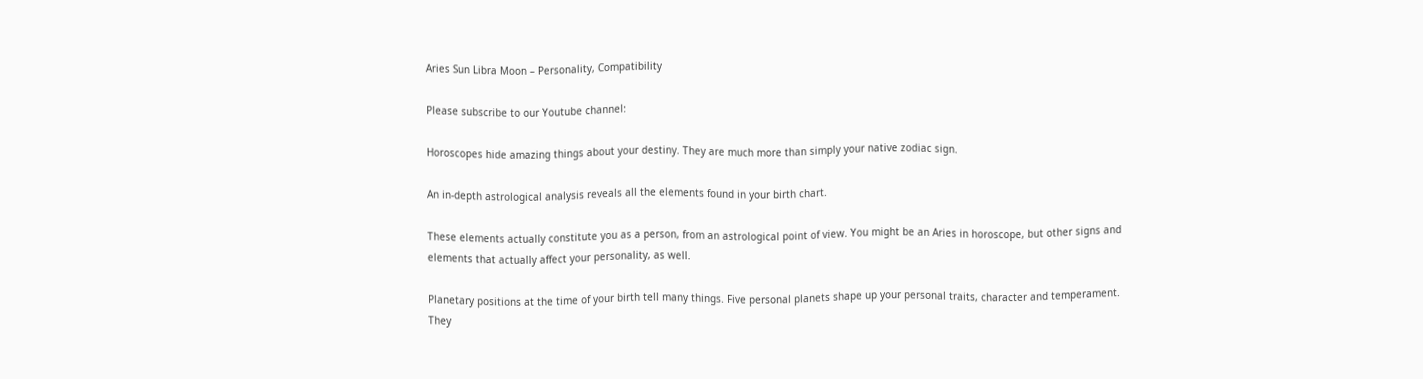Aries Sun Libra Moon – Personality, Compatibility

Please subscribe to our Youtube channel:

Horoscopes hide amazing things about your destiny. They are much more than simply your native zodiac sign.

An in-depth astrological analysis reveals all the elements found in your birth chart.

These elements actually constitute you as a person, from an astrological point of view. You might be an Aries in horoscope, but other signs and elements that actually affect your personality, as well.

Planetary positions at the time of your birth tell many things. Five personal planets shape up your personal traits, character and temperament. They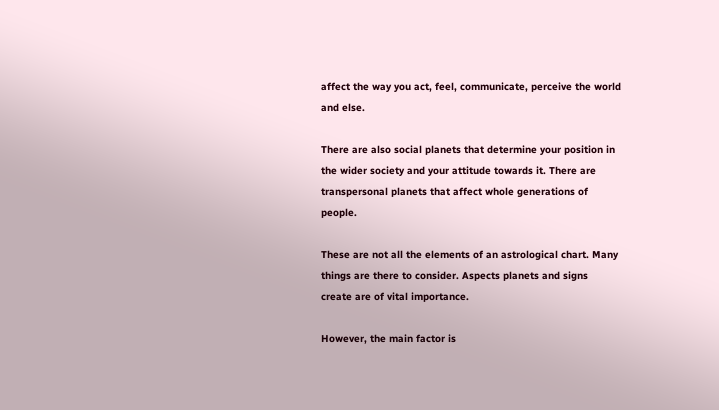affect the way you act, feel, communicate, perceive the world and else.

There are also social planets that determine your position in the wider society and your attitude towards it. There are transpersonal planets that affect whole generations of people.

These are not all the elements of an astrological chart. Many things are there to consider. Aspects planets and signs create are of vital importance.

However, the main factor is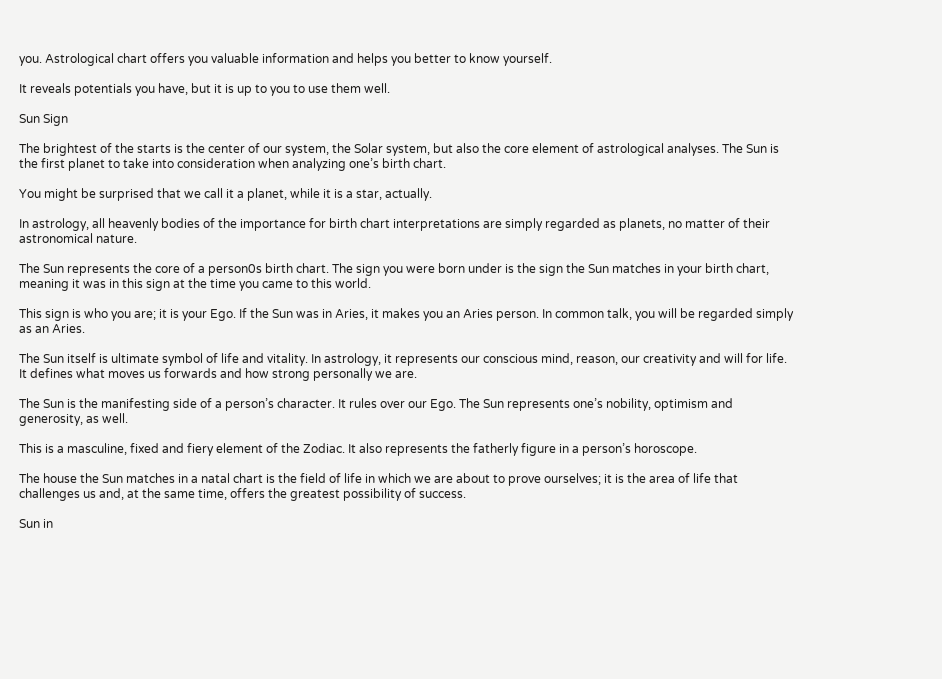you. Astrological chart offers you valuable information and helps you better to know yourself.

It reveals potentials you have, but it is up to you to use them well.

Sun Sign

The brightest of the starts is the center of our system, the Solar system, but also the core element of astrological analyses. The Sun is the first planet to take into consideration when analyzing one’s birth chart.

You might be surprised that we call it a planet, while it is a star, actually.

In astrology, all heavenly bodies of the importance for birth chart interpretations are simply regarded as planets, no matter of their astronomical nature.

The Sun represents the core of a person0s birth chart. The sign you were born under is the sign the Sun matches in your birth chart, meaning it was in this sign at the time you came to this world.

This sign is who you are; it is your Ego. If the Sun was in Aries, it makes you an Aries person. In common talk, you will be regarded simply as an Aries.

The Sun itself is ultimate symbol of life and vitality. In astrology, it represents our conscious mind, reason, our creativity and will for life. It defines what moves us forwards and how strong personally we are.

The Sun is the manifesting side of a person’s character. It rules over our Ego. The Sun represents one’s nobility, optimism and generosity, as well.

This is a masculine, fixed and fiery element of the Zodiac. It also represents the fatherly figure in a person’s horoscope.

The house the Sun matches in a natal chart is the field of life in which we are about to prove ourselves; it is the area of life that challenges us and, at the same time, offers the greatest possibility of success.

Sun in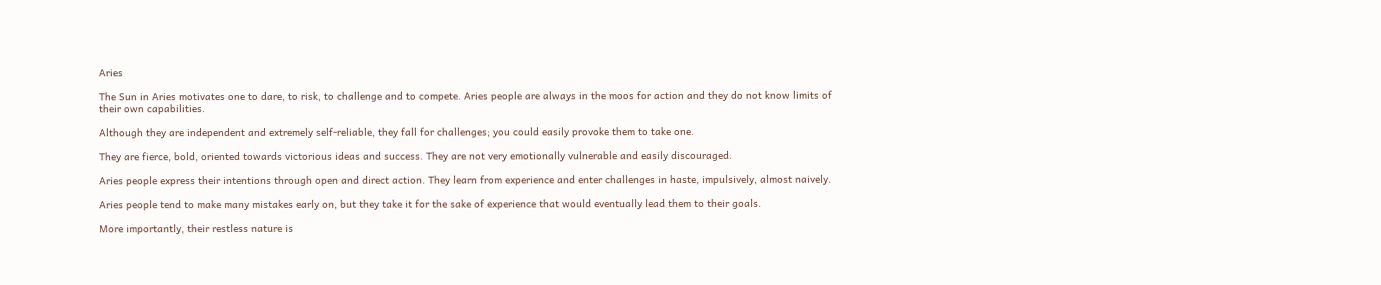Aries

The Sun in Aries motivates one to dare, to risk, to challenge and to compete. Aries people are always in the moos for action and they do not know limits of their own capabilities.

Although they are independent and extremely self-reliable, they fall for challenges; you could easily provoke them to take one.

They are fierce, bold, oriented towards victorious ideas and success. They are not very emotionally vulnerable and easily discouraged.

Aries people express their intentions through open and direct action. They learn from experience and enter challenges in haste, impulsively, almost naively.

Aries people tend to make many mistakes early on, but they take it for the sake of experience that would eventually lead them to their goals.

More importantly, their restless nature is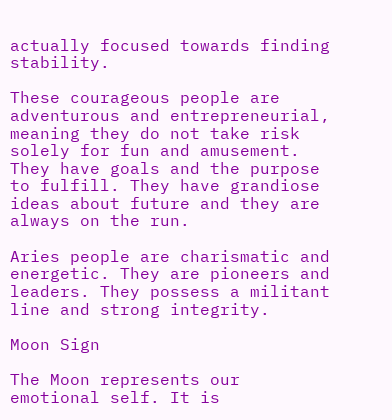actually focused towards finding stability.

These courageous people are adventurous and entrepreneurial, meaning they do not take risk solely for fun and amusement. They have goals and the purpose to fulfill. They have grandiose ideas about future and they are always on the run.

Aries people are charismatic and energetic. They are pioneers and leaders. They possess a militant line and strong integrity.

Moon Sign

The Moon represents our emotional self. It is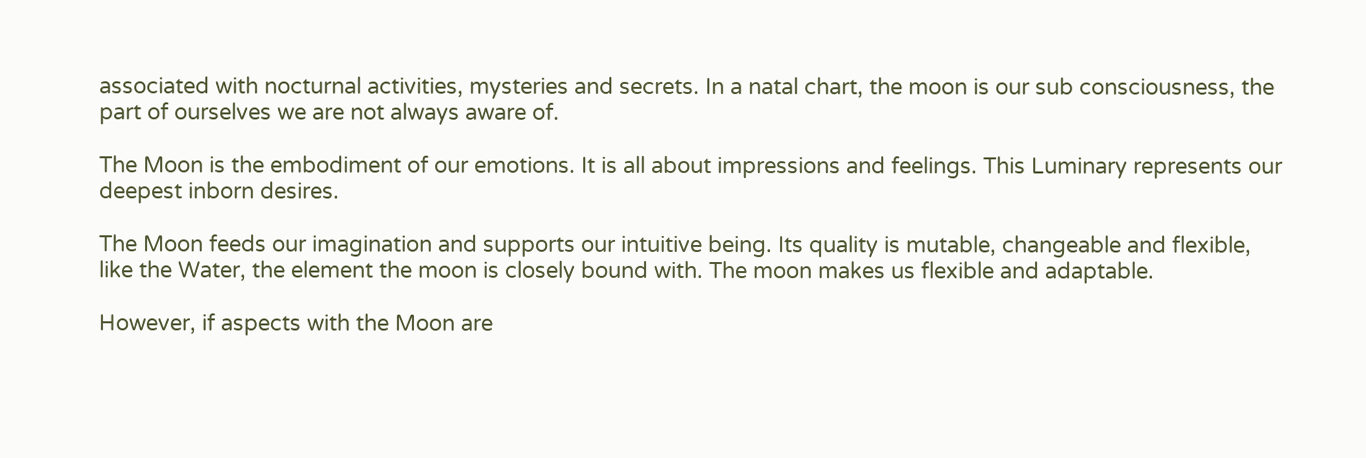associated with nocturnal activities, mysteries and secrets. In a natal chart, the moon is our sub consciousness, the part of ourselves we are not always aware of.

The Moon is the embodiment of our emotions. It is all about impressions and feelings. This Luminary represents our deepest inborn desires.

The Moon feeds our imagination and supports our intuitive being. Its quality is mutable, changeable and flexible, like the Water, the element the moon is closely bound with. The moon makes us flexible and adaptable.

However, if aspects with the Moon are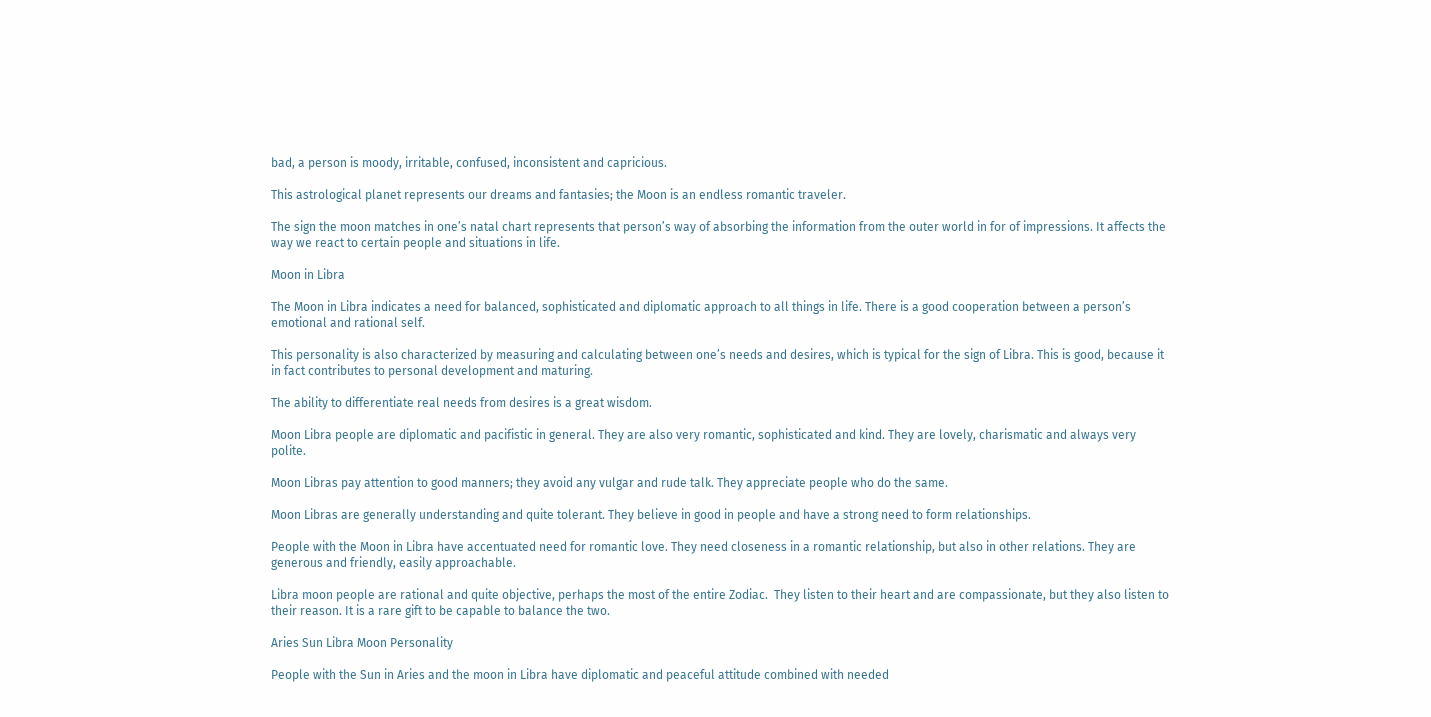bad, a person is moody, irritable, confused, inconsistent and capricious.

This astrological planet represents our dreams and fantasies; the Moon is an endless romantic traveler.

The sign the moon matches in one’s natal chart represents that person’s way of absorbing the information from the outer world in for of impressions. It affects the way we react to certain people and situations in life.

Moon in Libra

The Moon in Libra indicates a need for balanced, sophisticated and diplomatic approach to all things in life. There is a good cooperation between a person’s emotional and rational self.

This personality is also characterized by measuring and calculating between one’s needs and desires, which is typical for the sign of Libra. This is good, because it in fact contributes to personal development and maturing.

The ability to differentiate real needs from desires is a great wisdom.

Moon Libra people are diplomatic and pacifistic in general. They are also very romantic, sophisticated and kind. They are lovely, charismatic and always very polite.

Moon Libras pay attention to good manners; they avoid any vulgar and rude talk. They appreciate people who do the same.

Moon Libras are generally understanding and quite tolerant. They believe in good in people and have a strong need to form relationships.

People with the Moon in Libra have accentuated need for romantic love. They need closeness in a romantic relationship, but also in other relations. They are generous and friendly, easily approachable.

Libra moon people are rational and quite objective, perhaps the most of the entire Zodiac.  They listen to their heart and are compassionate, but they also listen to their reason. It is a rare gift to be capable to balance the two.

Aries Sun Libra Moon Personality

People with the Sun in Aries and the moon in Libra have diplomatic and peaceful attitude combined with needed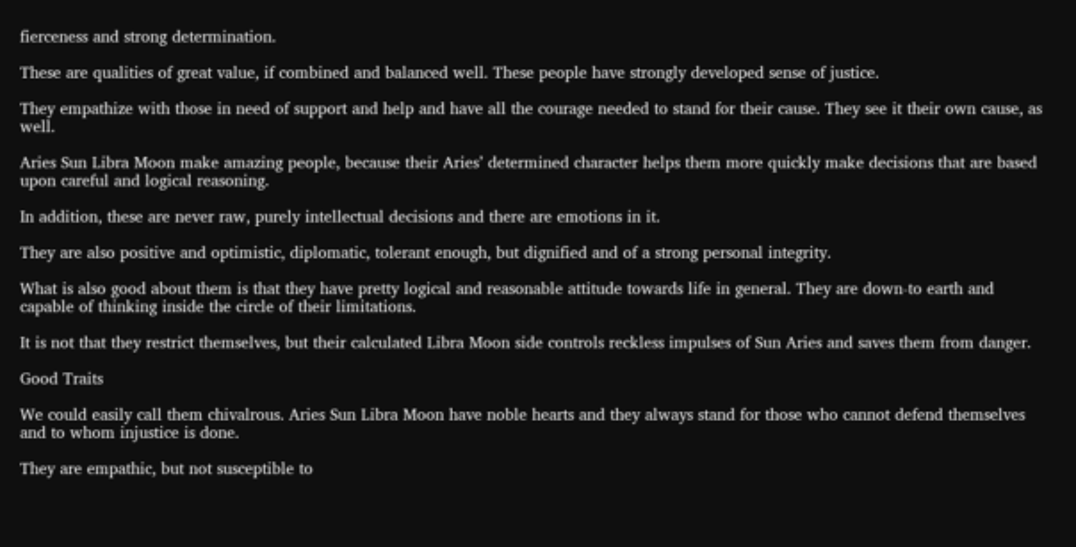fierceness and strong determination.

These are qualities of great value, if combined and balanced well. These people have strongly developed sense of justice.

They empathize with those in need of support and help and have all the courage needed to stand for their cause. They see it their own cause, as well.

Aries Sun Libra Moon make amazing people, because their Aries’ determined character helps them more quickly make decisions that are based upon careful and logical reasoning.

In addition, these are never raw, purely intellectual decisions and there are emotions in it.

They are also positive and optimistic, diplomatic, tolerant enough, but dignified and of a strong personal integrity.

What is also good about them is that they have pretty logical and reasonable attitude towards life in general. They are down-to earth and capable of thinking inside the circle of their limitations.

It is not that they restrict themselves, but their calculated Libra Moon side controls reckless impulses of Sun Aries and saves them from danger.

Good Traits

We could easily call them chivalrous. Aries Sun Libra Moon have noble hearts and they always stand for those who cannot defend themselves and to whom injustice is done.

They are empathic, but not susceptible to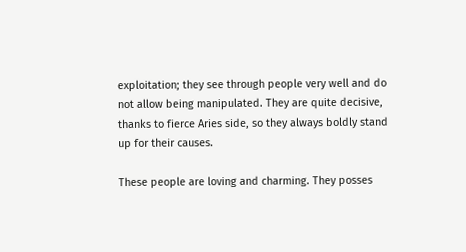exploitation; they see through people very well and do not allow being manipulated. They are quite decisive, thanks to fierce Aries side, so they always boldly stand up for their causes.

These people are loving and charming. They posses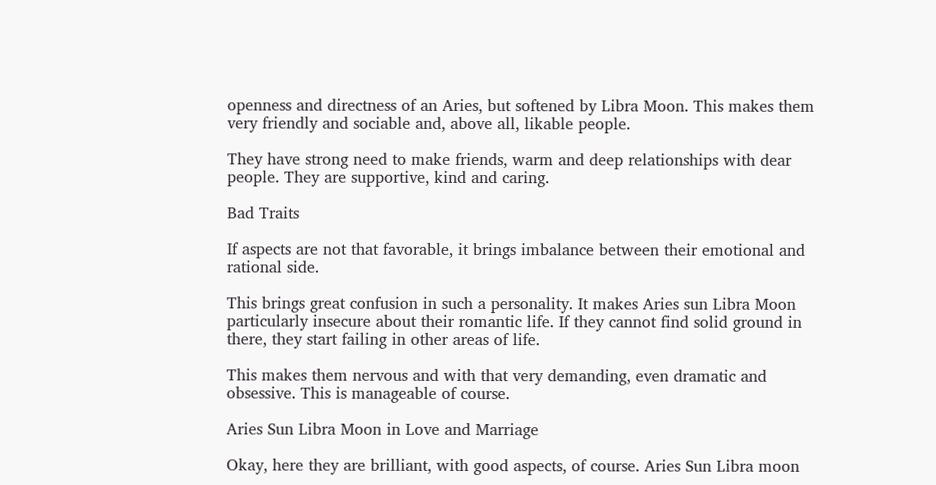openness and directness of an Aries, but softened by Libra Moon. This makes them very friendly and sociable and, above all, likable people.

They have strong need to make friends, warm and deep relationships with dear people. They are supportive, kind and caring.

Bad Traits

If aspects are not that favorable, it brings imbalance between their emotional and rational side.

This brings great confusion in such a personality. It makes Aries sun Libra Moon particularly insecure about their romantic life. If they cannot find solid ground in there, they start failing in other areas of life.

This makes them nervous and with that very demanding, even dramatic and obsessive. This is manageable of course.

Aries Sun Libra Moon in Love and Marriage

Okay, here they are brilliant, with good aspects, of course. Aries Sun Libra moon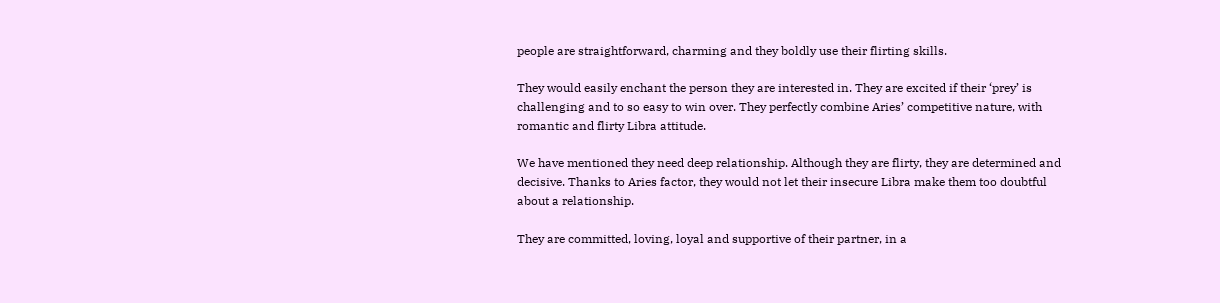people are straightforward, charming and they boldly use their flirting skills.

They would easily enchant the person they are interested in. They are excited if their ‘prey’ is challenging and to so easy to win over. They perfectly combine Aries’ competitive nature, with romantic and flirty Libra attitude.

We have mentioned they need deep relationship. Although they are flirty, they are determined and decisive. Thanks to Aries factor, they would not let their insecure Libra make them too doubtful about a relationship.

They are committed, loving, loyal and supportive of their partner, in a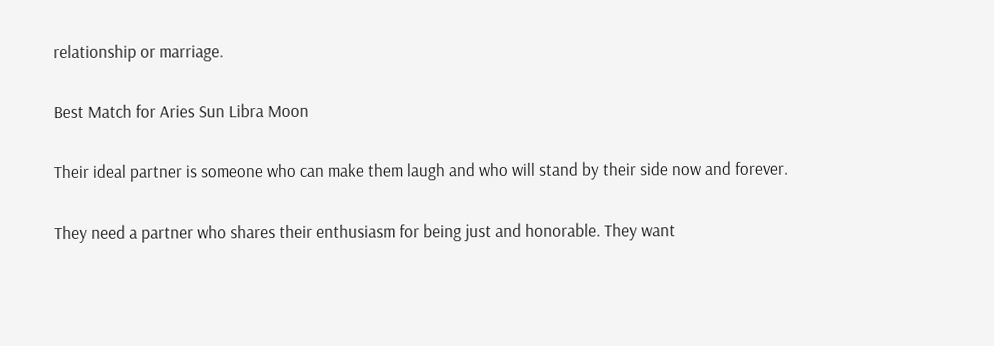relationship or marriage.

Best Match for Aries Sun Libra Moon

Their ideal partner is someone who can make them laugh and who will stand by their side now and forever.

They need a partner who shares their enthusiasm for being just and honorable. They want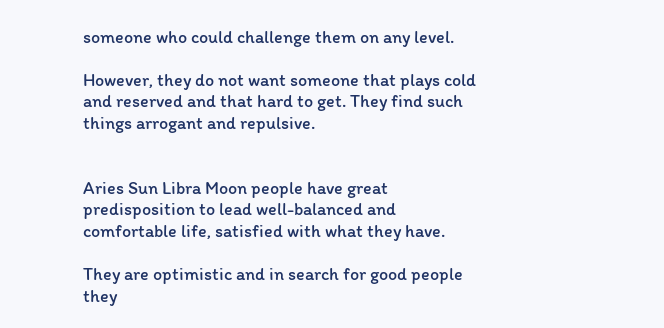someone who could challenge them on any level.

However, they do not want someone that plays cold and reserved and that hard to get. They find such things arrogant and repulsive.


Aries Sun Libra Moon people have great predisposition to lead well-balanced and comfortable life, satisfied with what they have.

They are optimistic and in search for good people they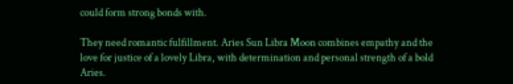could form strong bonds with.

They need romantic fulfillment. Aries Sun Libra Moon combines empathy and the love for justice of a lovely Libra, with determination and personal strength of a bold Aries.